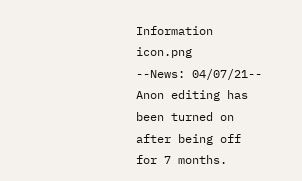Information icon.png
--News: 04/07/21--   Anon editing has been turned on after being off for 7 months.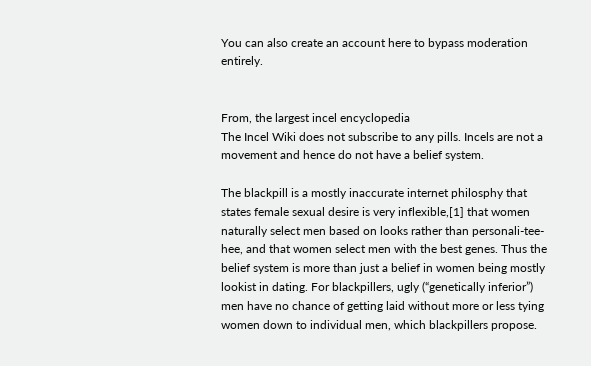You can also create an account here to bypass moderation entirely.


From, the largest incel encyclopedia
The Incel Wiki does not subscribe to any pills. Incels are not a movement and hence do not have a belief system.

The blackpill is a mostly inaccurate internet philosphy that states female sexual desire is very inflexible,[1] that women naturally select men based on looks rather than personali-tee-hee, and that women select men with the best genes. Thus the belief system is more than just a belief in women being mostly lookist in dating. For blackpillers, ugly (“genetically inferior”) men have no chance of getting laid without more or less tying women down to individual men, which blackpillers propose.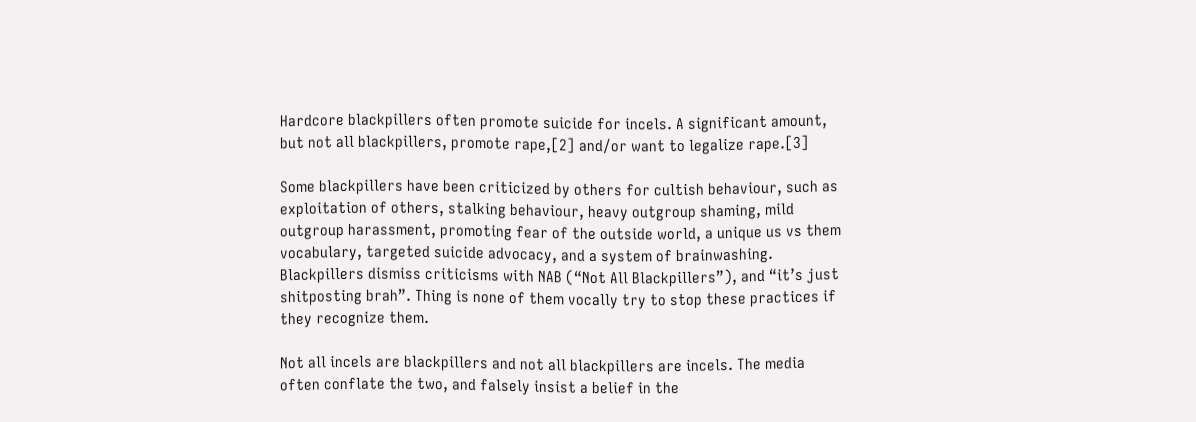Hardcore blackpillers often promote suicide for incels. A significant amount, but not all blackpillers, promote rape,[2] and/or want to legalize rape.[3]

Some blackpillers have been criticized by others for cultish behaviour, such as exploitation of others, stalking behaviour, heavy outgroup shaming, mild outgroup harassment, promoting fear of the outside world, a unique us vs them vocabulary, targeted suicide advocacy, and a system of brainwashing. Blackpillers dismiss criticisms with NAB (“Not All Blackpillers”), and “it’s just shitposting brah”. Thing is none of them vocally try to stop these practices if they recognize them.

Not all incels are blackpillers and not all blackpillers are incels. The media often conflate the two, and falsely insist a belief in the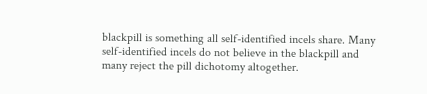blackpill is something all self-identified incels share. Many self-identified incels do not believe in the blackpill and many reject the pill dichotomy altogether.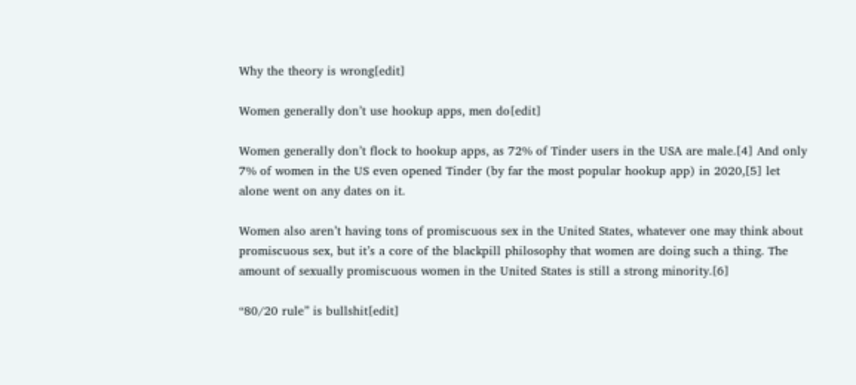Why the theory is wrong[edit]

Women generally don’t use hookup apps, men do[edit]

Women generally don’t flock to hookup apps, as 72% of Tinder users in the USA are male.[4] And only 7% of women in the US even opened Tinder (by far the most popular hookup app) in 2020,[5] let alone went on any dates on it.

Women also aren’t having tons of promiscuous sex in the United States, whatever one may think about promiscuous sex, but it’s a core of the blackpill philosophy that women are doing such a thing. The amount of sexually promiscuous women in the United States is still a strong minority.[6]

“80/20 rule” is bullshit[edit]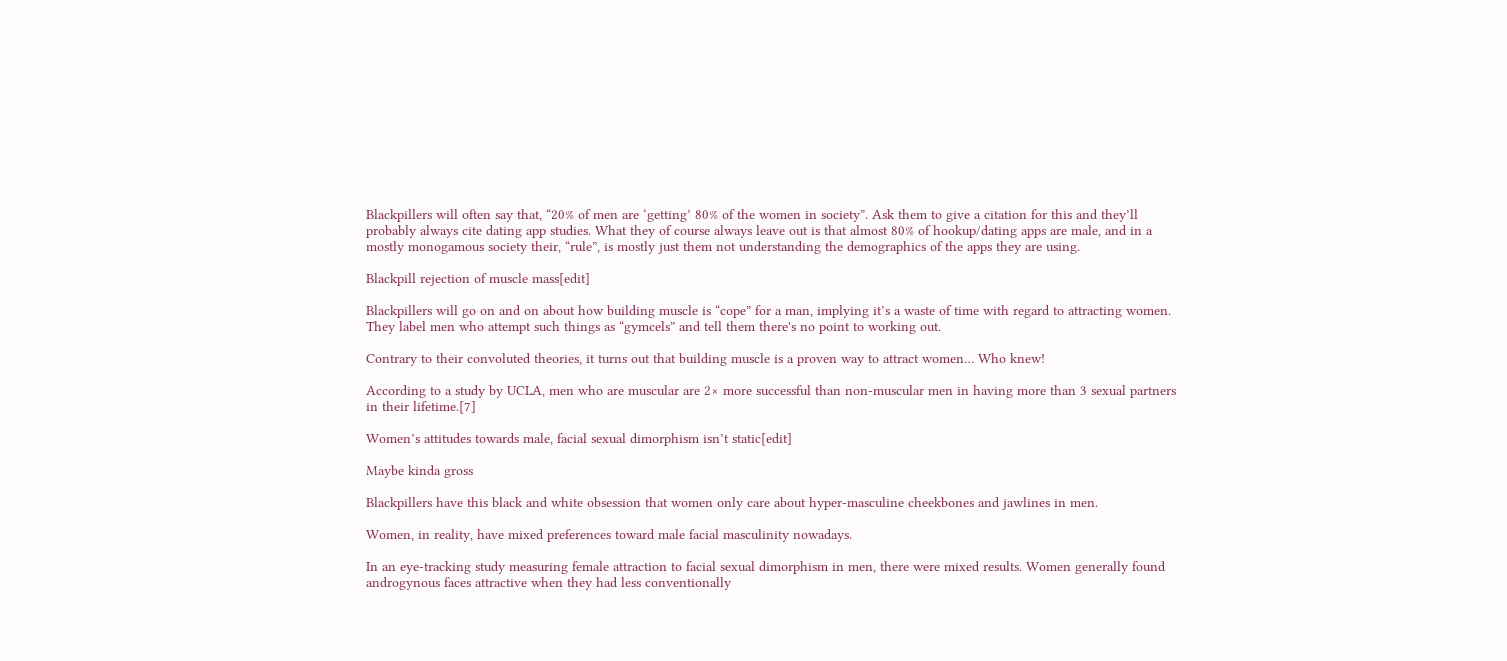Blackpillers will often say that, “20% of men are ‘getting’ 80% of the women in society”. Ask them to give a citation for this and they’ll probably always cite dating app studies. What they of course always leave out is that almost 80% of hookup/dating apps are male, and in a mostly monogamous society their, “rule”, is mostly just them not understanding the demographics of the apps they are using.

Blackpill rejection of muscle mass[edit]

Blackpillers will go on and on about how building muscle is “cope” for a man, implying it’s a waste of time with regard to attracting women. They label men who attempt such things as “gymcels” and tell them there's no point to working out.

Contrary to their convoluted theories, it turns out that building muscle is a proven way to attract women… Who knew!

According to a study by UCLA, men who are muscular are 2× more successful than non-muscular men in having more than 3 sexual partners in their lifetime.[7]

Women’s attitudes towards male, facial sexual dimorphism isn’t static[edit]

Maybe kinda gross

Blackpillers have this black and white obsession that women only care about hyper-masculine cheekbones and jawlines in men.

Women, in reality, have mixed preferences toward male facial masculinity nowadays.

In an eye-tracking study measuring female attraction to facial sexual dimorphism in men, there were mixed results. Women generally found androgynous faces attractive when they had less conventionally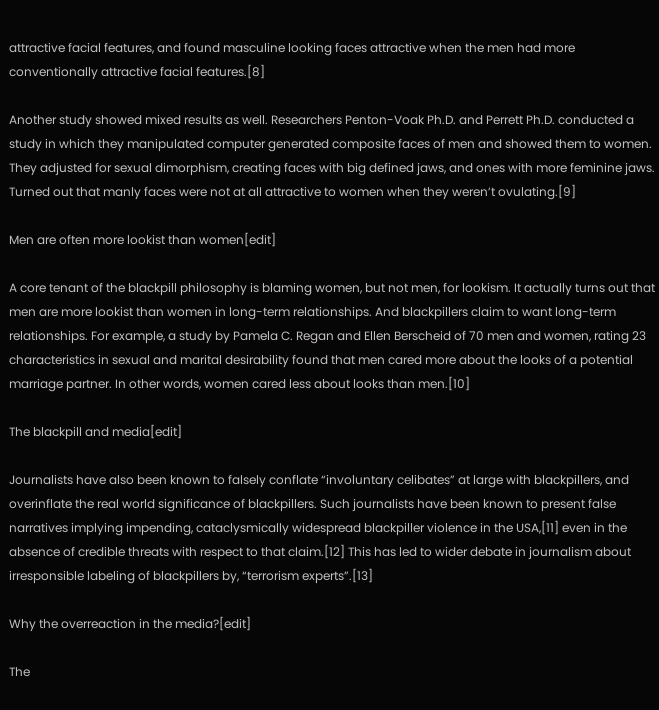attractive facial features, and found masculine looking faces attractive when the men had more conventionally attractive facial features.[8]

Another study showed mixed results as well. Researchers Penton-Voak Ph.D. and Perrett Ph.D. conducted a study in which they manipulated computer generated composite faces of men and showed them to women. They adjusted for sexual dimorphism, creating faces with big defined jaws, and ones with more feminine jaws. Turned out that manly faces were not at all attractive to women when they weren’t ovulating.[9]

Men are often more lookist than women[edit]

A core tenant of the blackpill philosophy is blaming women, but not men, for lookism. It actually turns out that men are more lookist than women in long-term relationships. And blackpillers claim to want long-term relationships. For example, a study by Pamela C. Regan and Ellen Berscheid of 70 men and women, rating 23 characteristics in sexual and marital desirability found that men cared more about the looks of a potential marriage partner. In other words, women cared less about looks than men.[10]

The blackpill and media[edit]

Journalists have also been known to falsely conflate “involuntary celibates” at large with blackpillers, and overinflate the real world significance of blackpillers. Such journalists have been known to present false narratives implying impending, cataclysmically widespread blackpiller violence in the USA,[11] even in the absence of credible threats with respect to that claim.[12] This has led to wider debate in journalism about irresponsible labeling of blackpillers by, “terrorism experts”.[13]

Why the overreaction in the media?[edit]

The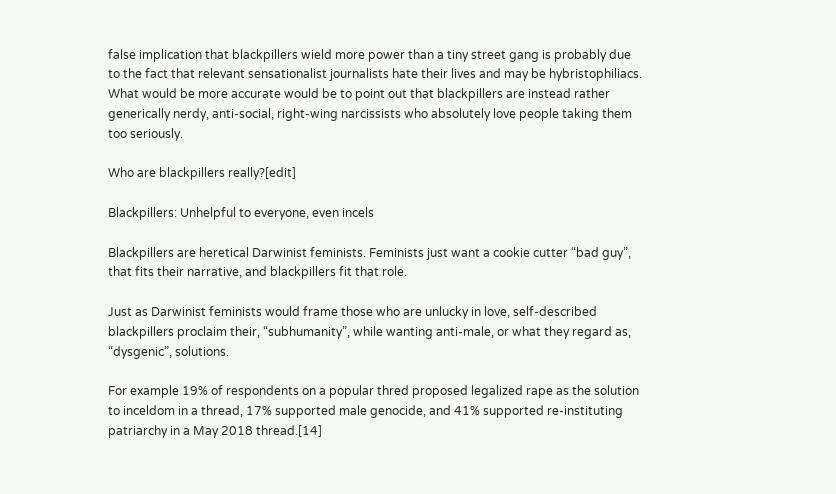false implication that blackpillers wield more power than a tiny street gang is probably due to the fact that relevant sensationalist journalists hate their lives and may be hybristophiliacs. What would be more accurate would be to point out that blackpillers are instead rather generically nerdy, anti-social, right-wing narcissists who absolutely love people taking them too seriously.

Who are blackpillers really?[edit]

Blackpillers: Unhelpful to everyone, even incels

Blackpillers are heretical Darwinist feminists. Feminists just want a cookie cutter “bad guy”, that fits their narrative, and blackpillers fit that role.

Just as Darwinist feminists would frame those who are unlucky in love, self-described blackpillers proclaim their, “subhumanity”, while wanting anti-male, or what they regard as, “dysgenic”, solutions.

For example 19% of respondents on a popular thred proposed legalized rape as the solution to inceldom in a thread, 17% supported male genocide, and 41% supported re-instituting patriarchy in a May 2018 thread.[14]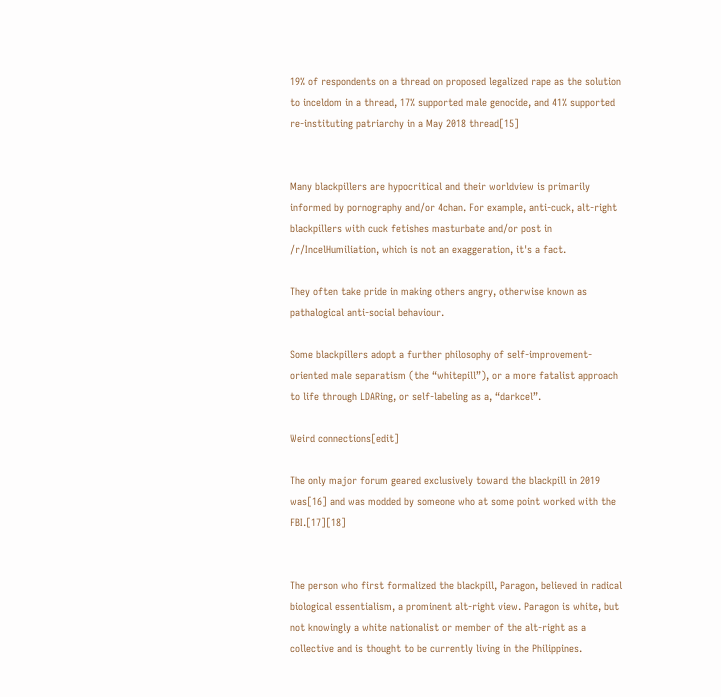19% of respondents on a thread on proposed legalized rape as the solution to inceldom in a thread, 17% supported male genocide, and 41% supported re-instituting patriarchy in a May 2018 thread[15]


Many blackpillers are hypocritical and their worldview is primarily informed by pornography and/or 4chan. For example, anti-cuck, alt-right blackpillers with cuck fetishes masturbate and/or post in /r/IncelHumiliation, which is not an exaggeration, it's a fact.

They often take pride in making others angry, otherwise known as pathalogical anti-social behaviour.

Some blackpillers adopt a further philosophy of self-improvement-oriented male separatism (the “whitepill”), or a more fatalist approach to life through LDARing, or self-labeling as a, “darkcel”.

Weird connections[edit]

The only major forum geared exclusively toward the blackpill in 2019 was[16] and was modded by someone who at some point worked with the FBI.[17][18]


The person who first formalized the blackpill, Paragon, believed in radical biological essentialism, a prominent alt-right view. Paragon is white, but not knowingly a white nationalist or member of the alt-right as a collective and is thought to be currently living in the Philippines.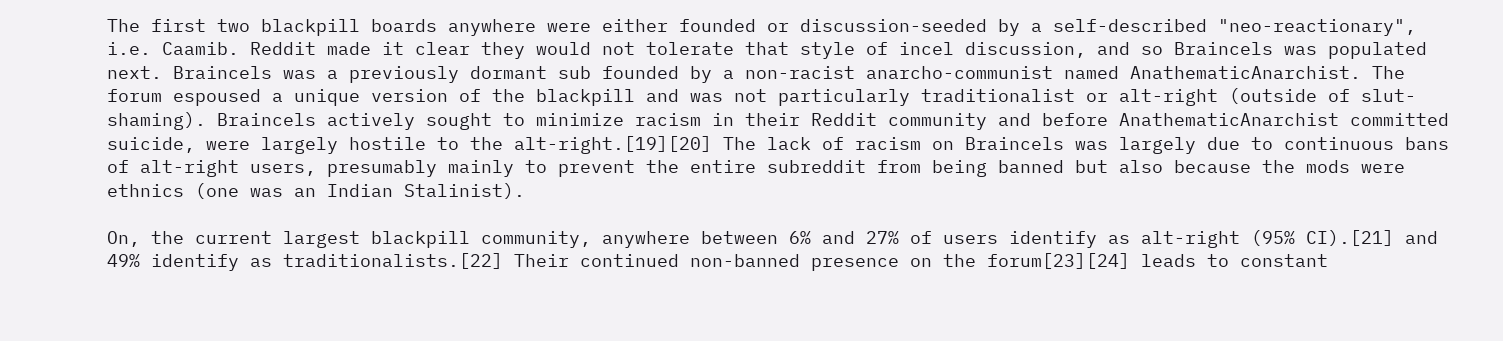The first two blackpill boards anywhere were either founded or discussion-seeded by a self-described "neo-reactionary", i.e. Caamib. Reddit made it clear they would not tolerate that style of incel discussion, and so Braincels was populated next. Braincels was a previously dormant sub founded by a non-racist anarcho-communist named AnathematicAnarchist. The forum espoused a unique version of the blackpill and was not particularly traditionalist or alt-right (outside of slut-shaming). Braincels actively sought to minimize racism in their Reddit community and before AnathematicAnarchist committed suicide, were largely hostile to the alt-right.[19][20] The lack of racism on Braincels was largely due to continuous bans of alt-right users, presumably mainly to prevent the entire subreddit from being banned but also because the mods were ethnics (one was an Indian Stalinist).

On, the current largest blackpill community, anywhere between 6% and 27% of users identify as alt-right (95% CI).[21] and 49% identify as traditionalists.[22] Their continued non-banned presence on the forum[23][24] leads to constant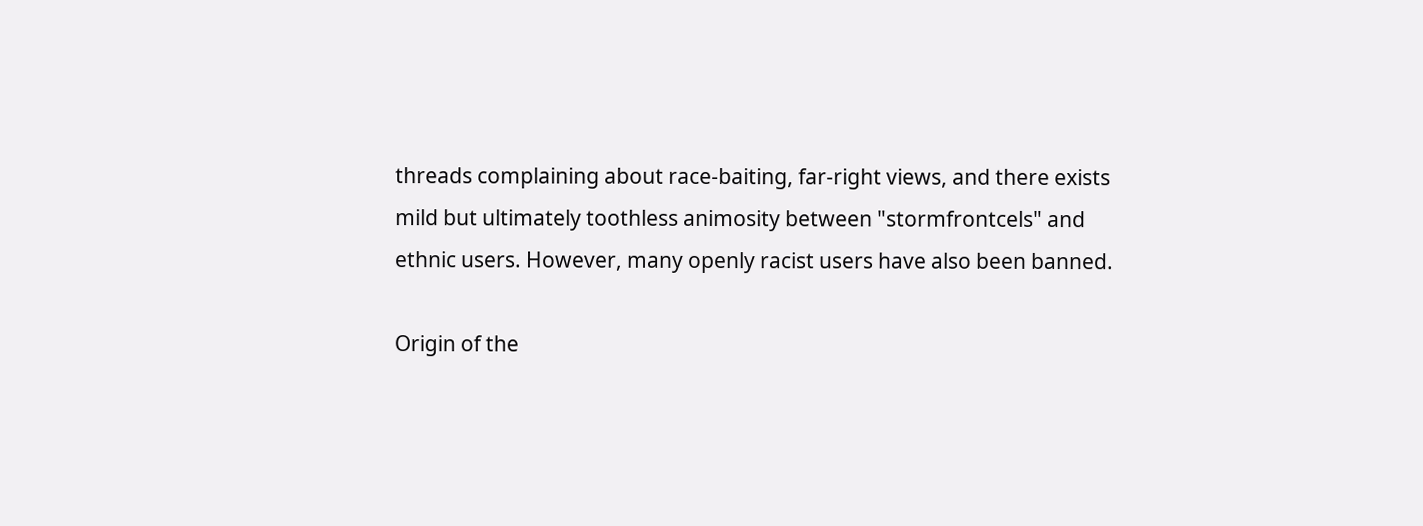threads complaining about race-baiting, far-right views, and there exists mild but ultimately toothless animosity between "stormfrontcels" and ethnic users. However, many openly racist users have also been banned.

Origin of the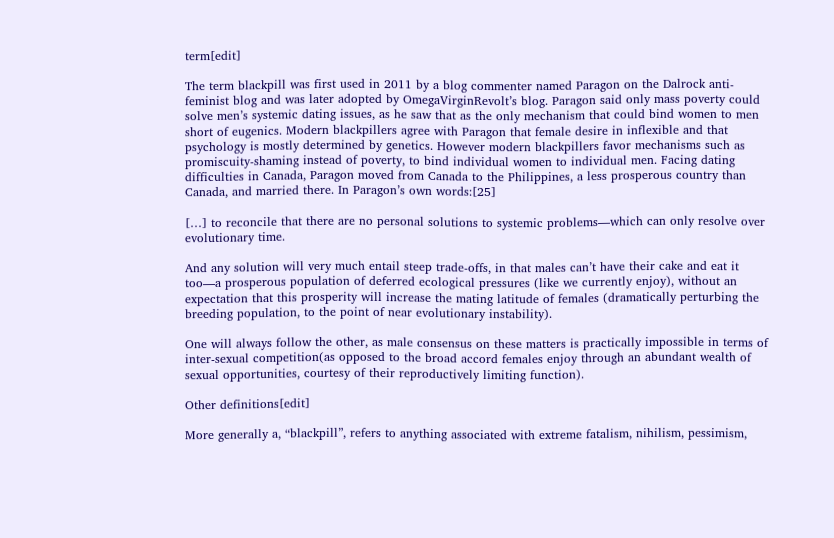term[edit]

The term blackpill was first used in 2011 by a blog commenter named Paragon on the Dalrock anti-feminist blog and was later adopted by OmegaVirginRevolt’s blog. Paragon said only mass poverty could solve men’s systemic dating issues, as he saw that as the only mechanism that could bind women to men short of eugenics. Modern blackpillers agree with Paragon that female desire in inflexible and that psychology is mostly determined by genetics. However modern blackpillers favor mechanisms such as promiscuity-shaming instead of poverty, to bind individual women to individual men. Facing dating difficulties in Canada, Paragon moved from Canada to the Philippines, a less prosperous country than Canada, and married there. In Paragon’s own words:[25]

[…] to reconcile that there are no personal solutions to systemic problems—which can only resolve over evolutionary time.

And any solution will very much entail steep trade-offs, in that males can’t have their cake and eat it too—a prosperous population of deferred ecological pressures (like we currently enjoy), without an expectation that this prosperity will increase the mating latitude of females (dramatically perturbing the breeding population, to the point of near evolutionary instability).

One will always follow the other, as male consensus on these matters is practically impossible in terms of inter-sexual competition(as opposed to the broad accord females enjoy through an abundant wealth of sexual opportunities, courtesy of their reproductively limiting function).

Other definitions[edit]

More generally a, “blackpill”, refers to anything associated with extreme fatalism, nihilism, pessimism,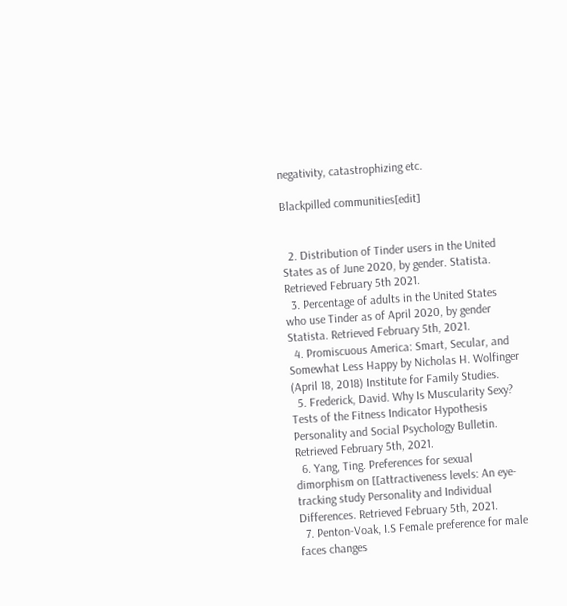negativity, catastrophizing etc.

Blackpilled communities[edit]


  2. Distribution of Tinder users in the United States as of June 2020, by gender. Statista. Retrieved February 5th 2021.
  3. Percentage of adults in the United States who use Tinder as of April 2020, by gender Statista. Retrieved February 5th, 2021.
  4. Promiscuous America: Smart, Secular, and Somewhat Less Happy by Nicholas H. Wolfinger (April 18, 2018) Institute for Family Studies.
  5. Frederick, David. Why Is Muscularity Sexy? Tests of the Fitness Indicator Hypothesis Personality and Social Psychology Bulletin. Retrieved February 5th, 2021.
  6. Yang, Ting. Preferences for sexual dimorphism on [[attractiveness levels: An eye-tracking study Personality and Individual Differences. Retrieved February 5th, 2021.
  7. Penton-Voak, I.S Female preference for male faces changes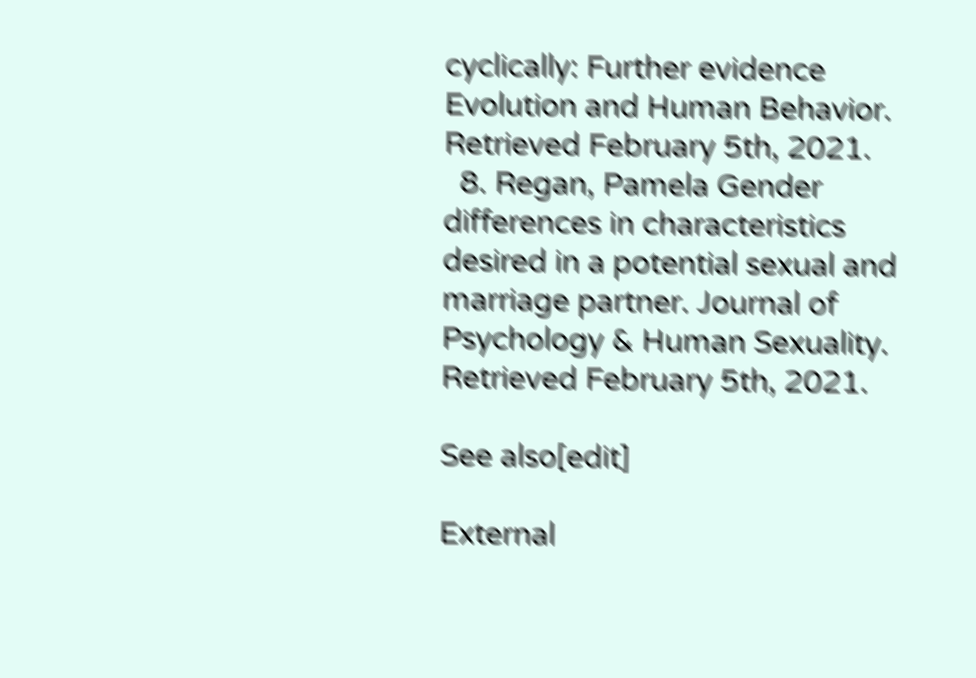cyclically: Further evidence Evolution and Human Behavior. Retrieved February 5th, 2021.
  8. Regan, Pamela Gender differences in characteristics desired in a potential sexual and marriage partner. Journal of Psychology & Human Sexuality. Retrieved February 5th, 2021.

See also[edit]

External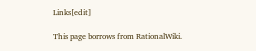Links[edit]

This page borrows from RationalWiki.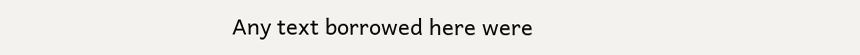Any text borrowed here were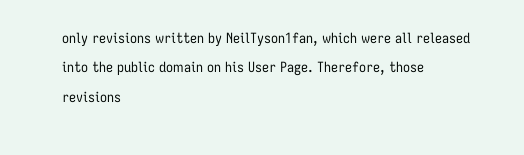only revisions written by NeilTyson1fan, which were all released into the public domain on his User Page. Therefore, those revisions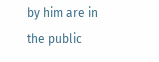by him are in the public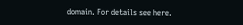domain. For details see here.